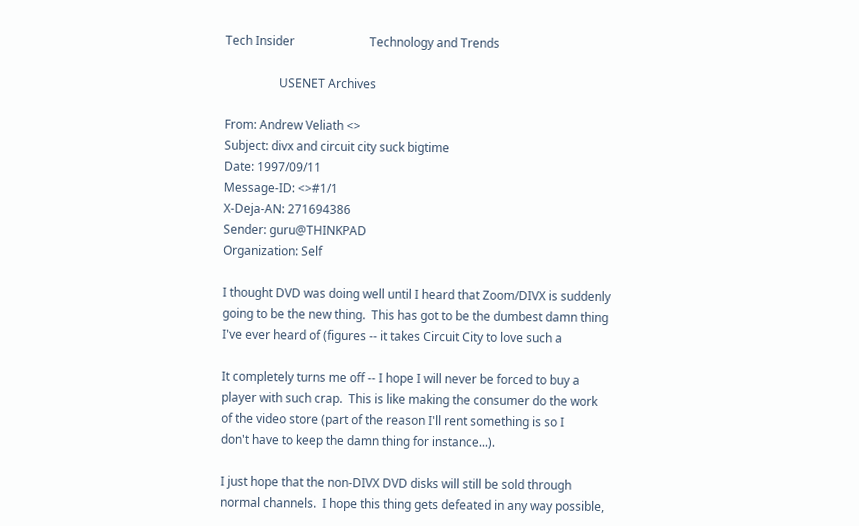Tech Insider                         Technology and Trends

                  USENET Archives

From: Andrew Veliath <>
Subject: divx and circuit city suck bigtime
Date: 1997/09/11
Message-ID: <>#1/1
X-Deja-AN: 271694386
Sender: guru@THINKPAD
Organization: Self

I thought DVD was doing well until I heard that Zoom/DIVX is suddenly
going to be the new thing.  This has got to be the dumbest damn thing
I've ever heard of (figures -- it takes Circuit City to love such a

It completely turns me off -- I hope I will never be forced to buy a
player with such crap.  This is like making the consumer do the work
of the video store (part of the reason I'll rent something is so I
don't have to keep the damn thing for instance...).

I just hope that the non-DIVX DVD disks will still be sold through
normal channels.  I hope this thing gets defeated in any way possible,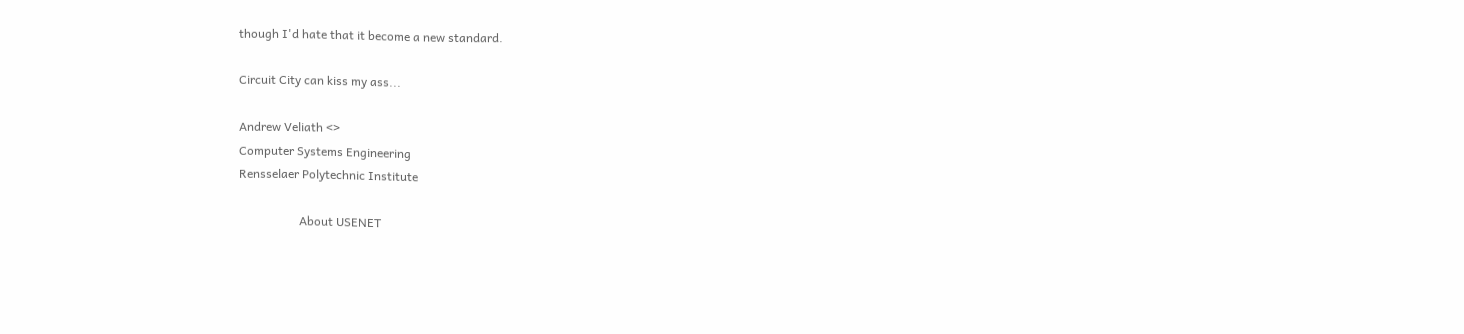though I'd hate that it become a new standard.

Circuit City can kiss my ass...

Andrew Veliath <>
Computer Systems Engineering
Rensselaer Polytechnic Institute

                    About USENET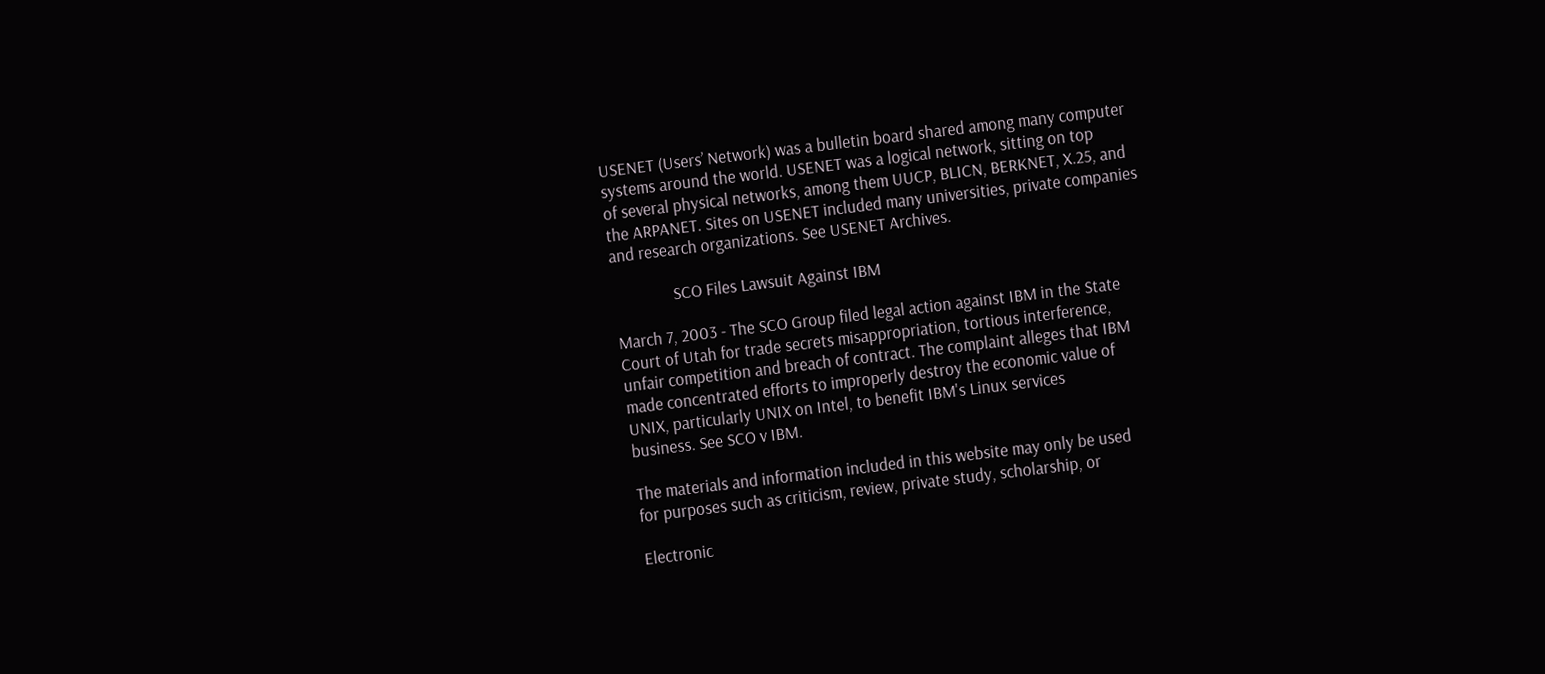USENET (Users’ Network) was a bulletin board shared among many computer
systems around the world. USENET was a logical network, sitting on top
of several physical networks, among them UUCP, BLICN, BERKNET, X.25, and
the ARPANET. Sites on USENET included many universities, private companies
and research organizations. See USENET Archives.

               SCO Files Lawsuit Against IBM

March 7, 2003 - The SCO Group filed legal action against IBM in the State
Court of Utah for trade secrets misappropriation, tortious interference,
unfair competition and breach of contract. The complaint alleges that IBM
made concentrated efforts to improperly destroy the economic value of
UNIX, particularly UNIX on Intel, to benefit IBM's Linux services
business. See SCO v IBM.

The materials and information included in this website may only be used
for purposes such as criticism, review, private study, scholarship, or

Electronic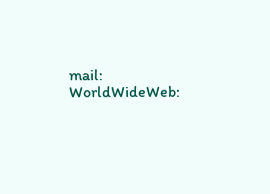mail:                   WorldWideWeb: